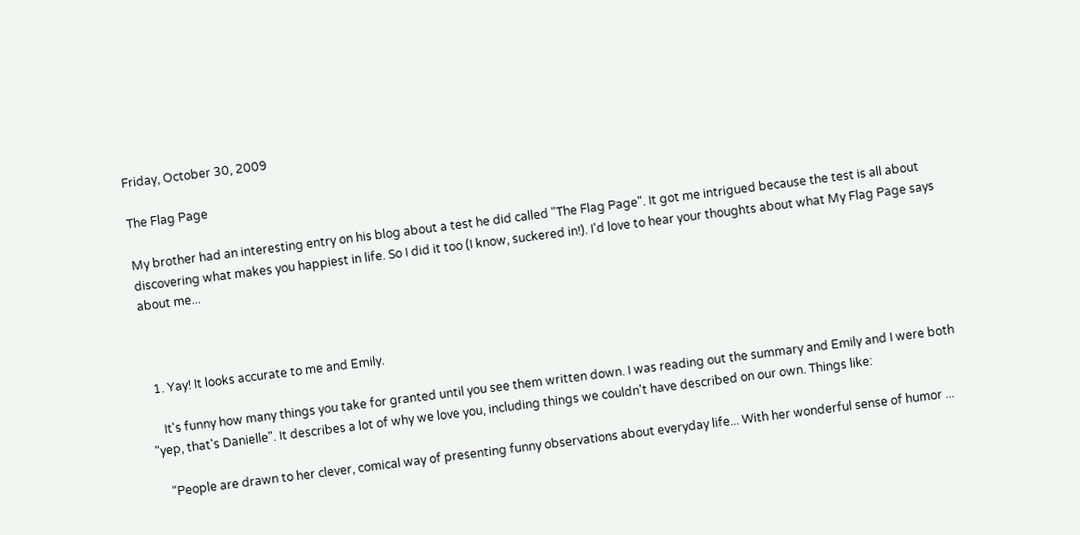Friday, October 30, 2009

The Flag Page

My brother had an interesting entry on his blog about a test he did called "The Flag Page". It got me intrigued because the test is all about discovering what makes you happiest in life. So I did it too (I know, suckered in!). I'd love to hear your thoughts about what My Flag Page says about me...



  1. Yay! It looks accurate to me and Emily.

    It's funny how many things you take for granted until you see them written down. I was reading out the summary and Emily and I were both "yep, that's Danielle". It describes a lot of why we love you, including things we couldn't have described on our own. Things like:

    "People are drawn to her clever, comical way of presenting funny observations about everyday life... With her wonderful sense of humor ...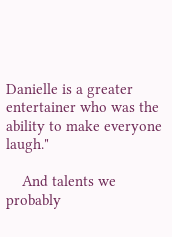Danielle is a greater entertainer who was the ability to make everyone laugh."

    And talents we probably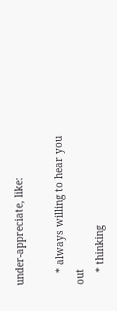under-appreciate, like:

    * always willing to hear you out
    * thinking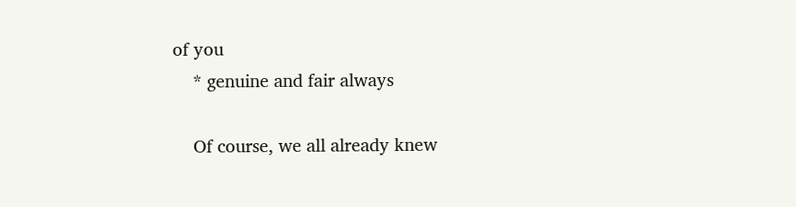of you
    * genuine and fair always

    Of course, we all already knew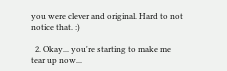you were clever and original. Hard to not notice that. :)

  2. Okay... you're starting to make me tear up now...